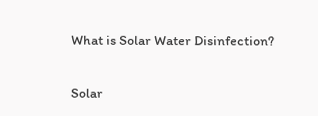What is Solar Water Disinfection?

Solar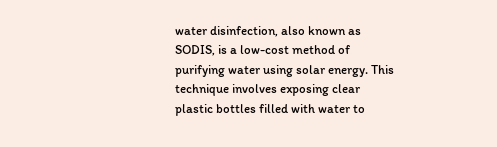water disinfection, also known as SODIS, is a low-cost method of purifying water using solar energy. This technique involves exposing clear plastic bottles filled with water to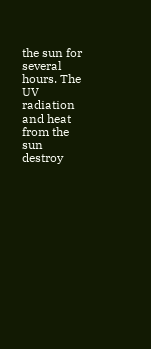the sun for several hours. The UV radiation and heat from the sun destroy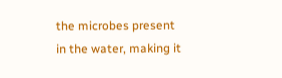the microbes present in the water, making it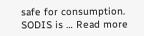safe for consumption. SODIS is … Read more